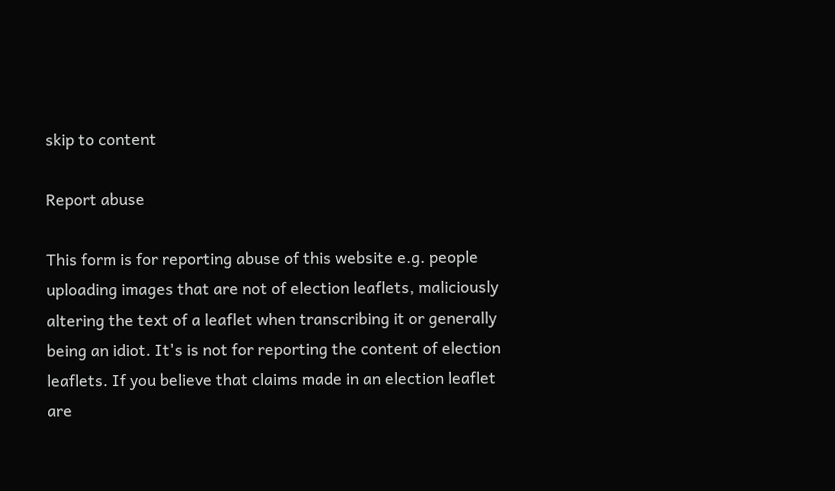skip to content

Report abuse

This form is for reporting abuse of this website e.g. people uploading images that are not of election leaflets, maliciously altering the text of a leaflet when transcribing it or generally being an idiot. It's is not for reporting the content of election leaflets. If you believe that claims made in an election leaflet are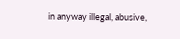in anyway illegal, abusive,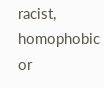racist, homophobic or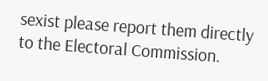sexist please report them directly to the Electoral Commission.